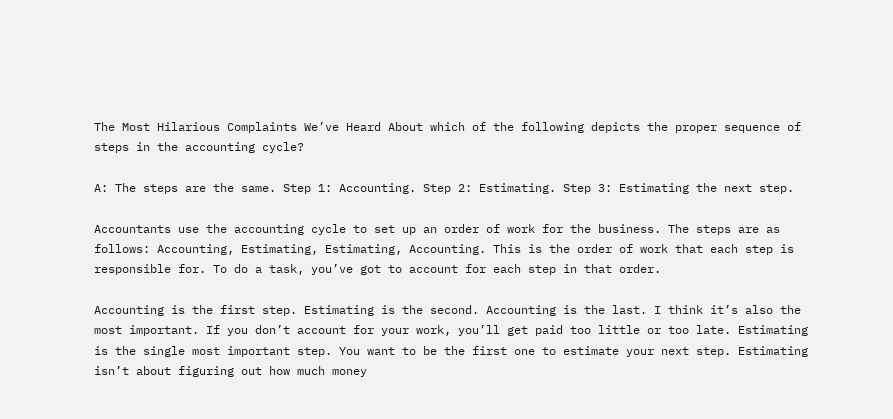The Most Hilarious Complaints We’ve Heard About which of the following depicts the proper sequence of steps in the accounting cycle?

A: The steps are the same. Step 1: Accounting. Step 2: Estimating. Step 3: Estimating the next step.

Accountants use the accounting cycle to set up an order of work for the business. The steps are as follows: Accounting, Estimating, Estimating, Accounting. This is the order of work that each step is responsible for. To do a task, you’ve got to account for each step in that order.

Accounting is the first step. Estimating is the second. Accounting is the last. I think it’s also the most important. If you don’t account for your work, you’ll get paid too little or too late. Estimating is the single most important step. You want to be the first one to estimate your next step. Estimating isn’t about figuring out how much money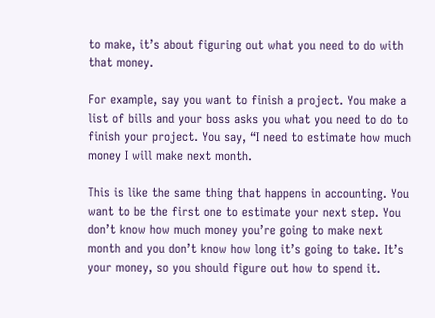to make, it’s about figuring out what you need to do with that money.

For example, say you want to finish a project. You make a list of bills and your boss asks you what you need to do to finish your project. You say, “I need to estimate how much money I will make next month.

This is like the same thing that happens in accounting. You want to be the first one to estimate your next step. You don’t know how much money you’re going to make next month and you don’t know how long it’s going to take. It’s your money, so you should figure out how to spend it.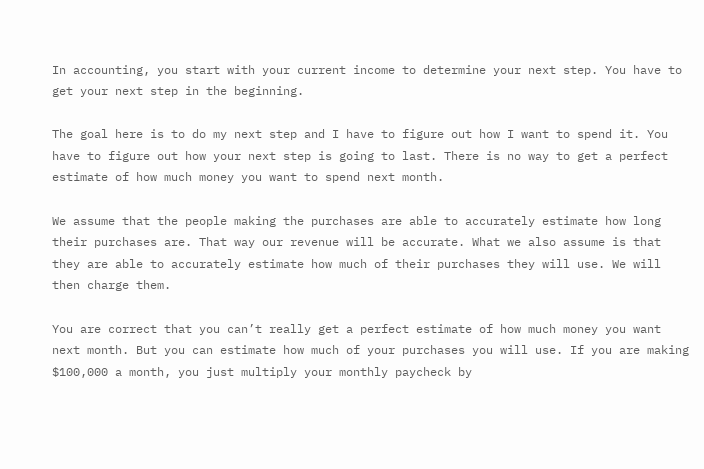In accounting, you start with your current income to determine your next step. You have to get your next step in the beginning.

The goal here is to do my next step and I have to figure out how I want to spend it. You have to figure out how your next step is going to last. There is no way to get a perfect estimate of how much money you want to spend next month.

We assume that the people making the purchases are able to accurately estimate how long their purchases are. That way our revenue will be accurate. What we also assume is that they are able to accurately estimate how much of their purchases they will use. We will then charge them.

You are correct that you can’t really get a perfect estimate of how much money you want next month. But you can estimate how much of your purchases you will use. If you are making $100,000 a month, you just multiply your monthly paycheck by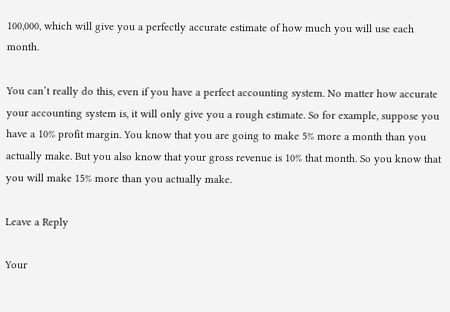100,000, which will give you a perfectly accurate estimate of how much you will use each month.

You can’t really do this, even if you have a perfect accounting system. No matter how accurate your accounting system is, it will only give you a rough estimate. So for example, suppose you have a 10% profit margin. You know that you are going to make 5% more a month than you actually make. But you also know that your gross revenue is 10% that month. So you know that you will make 15% more than you actually make.

Leave a Reply

Your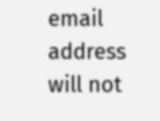email address will not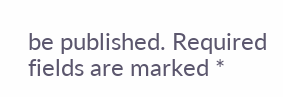be published. Required fields are marked *